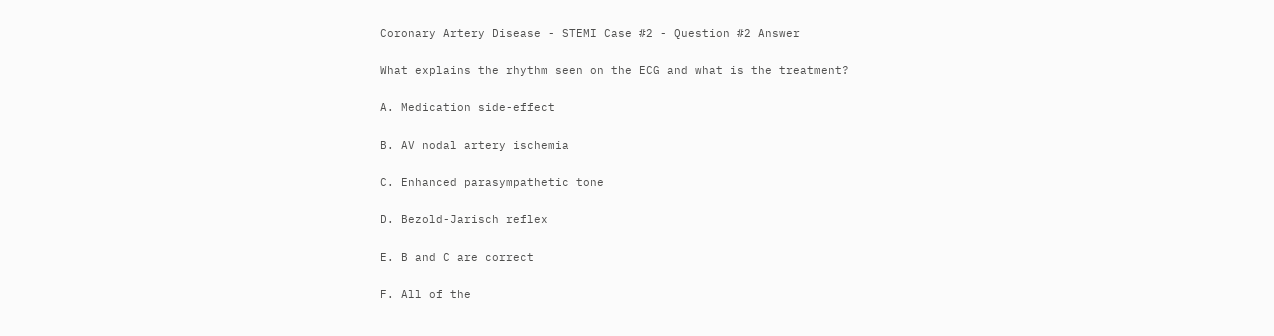Coronary Artery Disease - STEMI Case #2 - Question #2 Answer

What explains the rhythm seen on the ECG and what is the treatment?

A. Medication side-effect

B. AV nodal artery ischemia

C. Enhanced parasympathetic tone

D. Bezold-Jarisch reflex

E. B and C are correct

F. All of the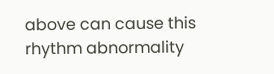above can cause this rhythm abnormality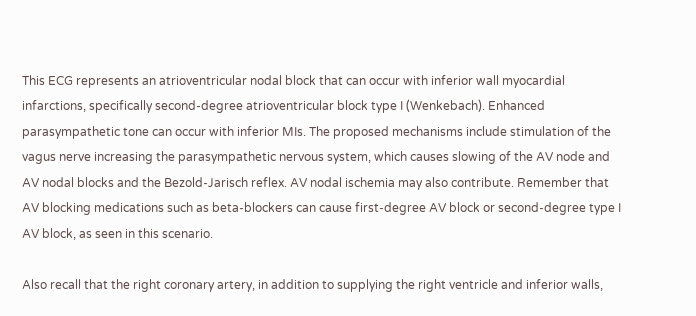This ECG represents an atrioventricular nodal block that can occur with inferior wall myocardial infarctions, specifically second-degree atrioventricular block type I (Wenkebach). Enhanced parasympathetic tone can occur with inferior MIs. The proposed mechanisms include stimulation of the vagus nerve increasing the parasympathetic nervous system, which causes slowing of the AV node and AV nodal blocks and the Bezold-Jarisch reflex. AV nodal ischemia may also contribute. Remember that AV blocking medications such as beta-blockers can cause first-degree AV block or second-degree type I AV block, as seen in this scenario.

Also recall that the right coronary artery, in addition to supplying the right ventricle and inferior walls,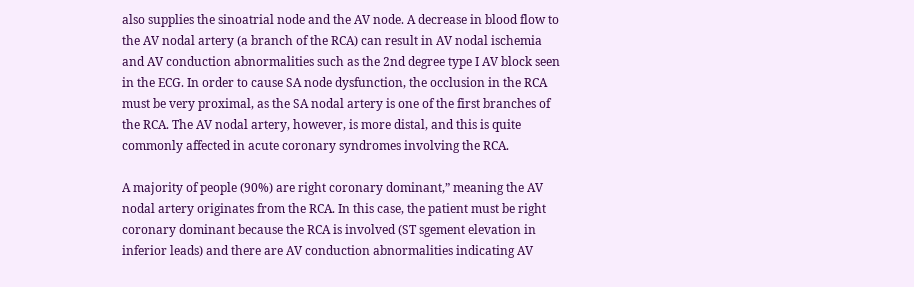also supplies the sinoatrial node and the AV node. A decrease in blood flow to the AV nodal artery (a branch of the RCA) can result in AV nodal ischemia and AV conduction abnormalities such as the 2nd degree type I AV block seen in the ECG. In order to cause SA node dysfunction, the occlusion in the RCA must be very proximal, as the SA nodal artery is one of the first branches of the RCA. The AV nodal artery, however, is more distal, and this is quite commonly affected in acute coronary syndromes involving the RCA.

A majority of people (90%) are right coronary dominant,” meaning the AV nodal artery originates from the RCA. In this case, the patient must be right coronary dominant because the RCA is involved (ST sgement elevation in inferior leads) and there are AV conduction abnormalities indicating AV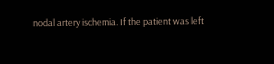nodal artery ischemia. If the patient was left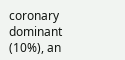coronary dominant (10%), an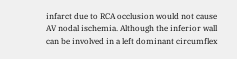infarct due to RCA occlusion would not cause AV nodal ischemia. Although the inferior wall can be involved in a left dominant circumflex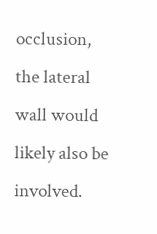occlusion, the lateral wall would likely also be involved.